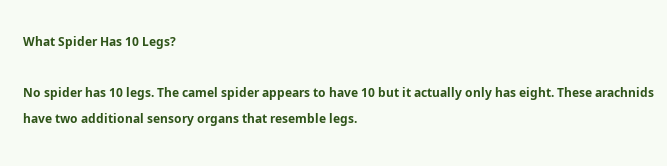What Spider Has 10 Legs?

No spider has 10 legs. The camel spider appears to have 10 but it actually only has eight. These arachnids have two additional sensory organs that resemble legs.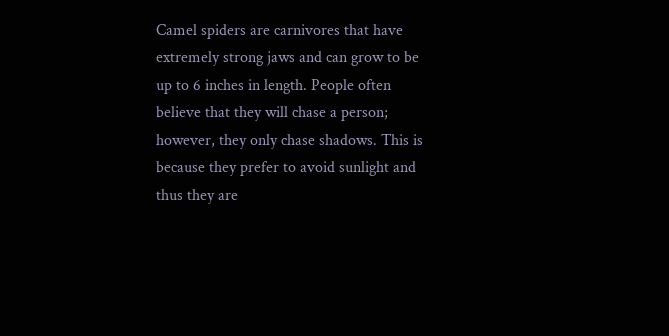Camel spiders are carnivores that have extremely strong jaws and can grow to be up to 6 inches in length. People often believe that they will chase a person; however, they only chase shadows. This is because they prefer to avoid sunlight and thus they are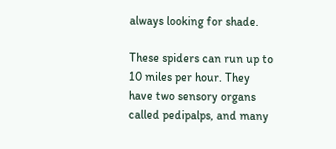always looking for shade.

These spiders can run up to 10 miles per hour. They have two sensory organs called pedipalps, and many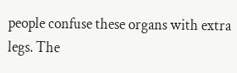people confuse these organs with extra legs. The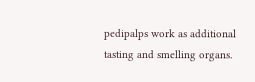pedipalps work as additional tasting and smelling organs.